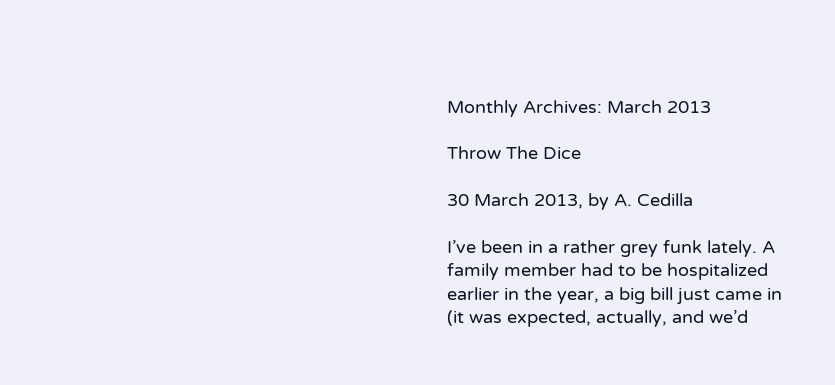Monthly Archives: March 2013

Throw The Dice

30 March 2013, by A. Cedilla

I’ve been in a rather grey funk lately. A family member had to be hospitalized earlier in the year, a big bill just came in (it was expected, actually, and we’d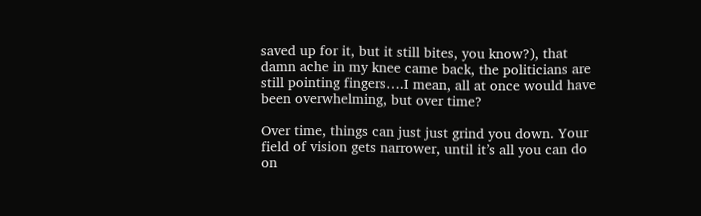saved up for it, but it still bites, you know?), that damn ache in my knee came back, the politicians are still pointing fingers….I mean, all at once would have been overwhelming, but over time?

Over time, things can just just grind you down. Your field of vision gets narrower, until it’s all you can do on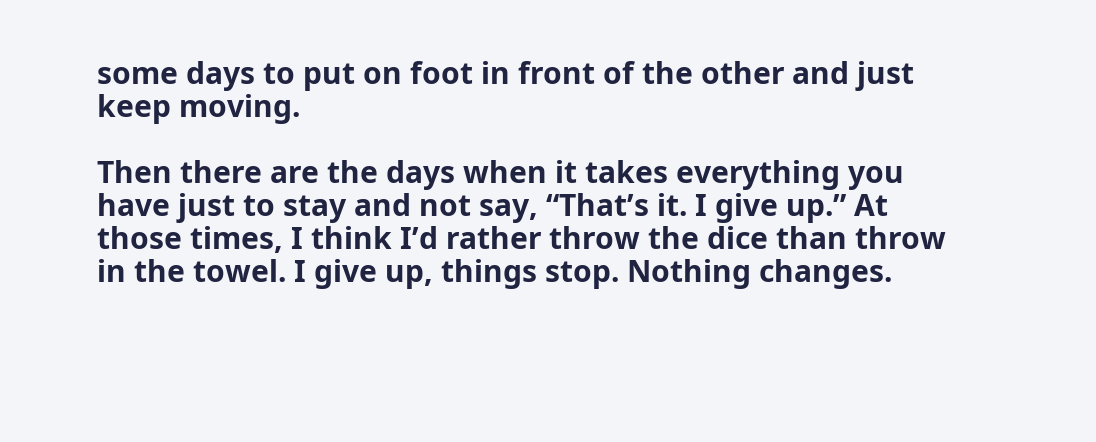some days to put on foot in front of the other and just keep moving.

Then there are the days when it takes everything you have just to stay and not say, “That’s it. I give up.” At those times, I think I’d rather throw the dice than throw in the towel. I give up, things stop. Nothing changes.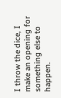I throw the dice, I make an opening for something else to happen.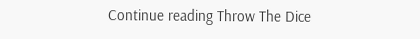Continue reading Throw The Dice